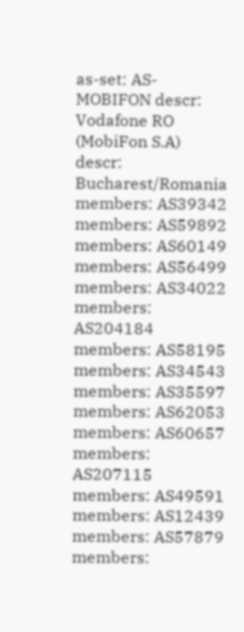as-set: AS-MOBIFON descr: Vodafone RO (MobiFon S.A) descr: Bucharest/Romania members: AS39342 members: AS59892 members: AS60149 members: AS56499 members: AS34022 members: AS204184 members: AS58195 members: AS34543 members: AS35597 members: AS62053 members: AS60657 members: AS207115 members: AS49591 members: AS12439 members: AS57879 members: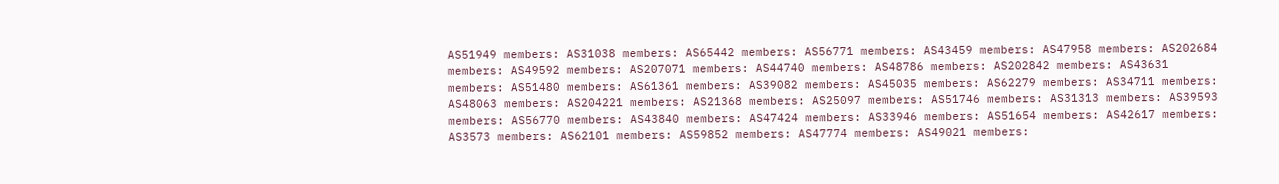AS51949 members: AS31038 members: AS65442 members: AS56771 members: AS43459 members: AS47958 members: AS202684 members: AS49592 members: AS207071 members: AS44740 members: AS48786 members: AS202842 members: AS43631 members: AS51480 members: AS61361 members: AS39082 members: AS45035 members: AS62279 members: AS34711 members: AS48063 members: AS204221 members: AS21368 members: AS25097 members: AS51746 members: AS31313 members: AS39593 members: AS56770 members: AS43840 members: AS47424 members: AS33946 members: AS51654 members: AS42617 members: AS3573 members: AS62101 members: AS59852 members: AS47774 members: AS49021 members: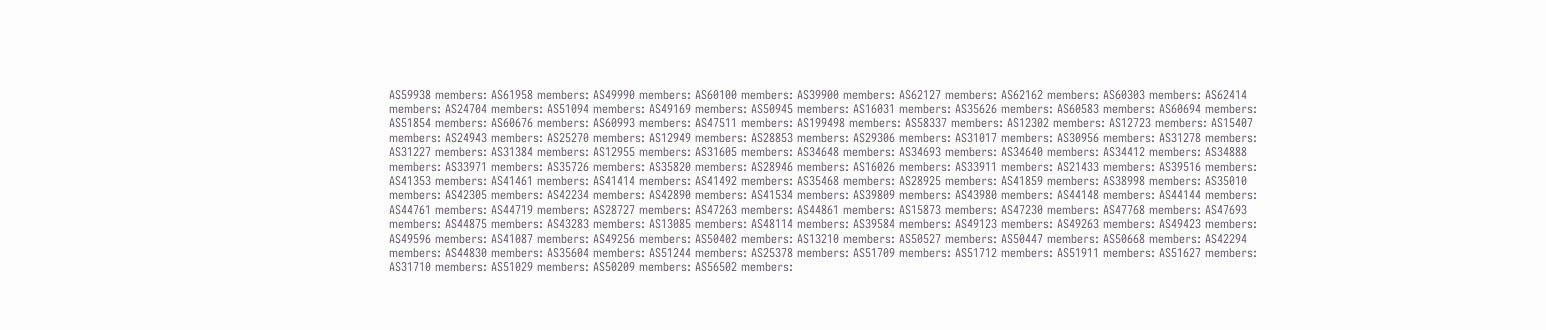AS59938 members: AS61958 members: AS49990 members: AS60100 members: AS39900 members: AS62127 members: AS62162 members: AS60303 members: AS62414 members: AS24704 members: AS51094 members: AS49169 members: AS50945 members: AS16031 members: AS35626 members: AS60583 members: AS60694 members: AS51854 members: AS60676 members: AS60993 members: AS47511 members: AS199498 members: AS58337 members: AS12302 members: AS12723 members: AS15407 members: AS24943 members: AS25270 members: AS12949 members: AS28853 members: AS29306 members: AS31017 members: AS30956 members: AS31278 members: AS31227 members: AS31384 members: AS12955 members: AS31605 members: AS34648 members: AS34693 members: AS34640 members: AS34412 members: AS34888 members: AS33971 members: AS35726 members: AS35820 members: AS28946 members: AS16026 members: AS33911 members: AS21433 members: AS39516 members: AS41353 members: AS41461 members: AS41414 members: AS41492 members: AS35468 members: AS28925 members: AS41859 members: AS38998 members: AS35010 members: AS42305 members: AS42234 members: AS42890 members: AS41534 members: AS39809 members: AS43980 members: AS44148 members: AS44144 members: AS44761 members: AS44719 members: AS28727 members: AS47263 members: AS44861 members: AS15873 members: AS47230 members: AS47768 members: AS47693 members: AS44875 members: AS43283 members: AS13085 members: AS48114 members: AS39584 members: AS49123 members: AS49263 members: AS49423 members: AS49596 members: AS41087 members: AS49256 members: AS50402 members: AS13210 members: AS50527 members: AS50447 members: AS50668 members: AS42294 members: AS44830 members: AS35604 members: AS51244 members: AS25378 members: AS51709 members: AS51712 members: AS51911 members: AS51627 members: AS31710 members: AS51029 members: AS50209 members: AS56502 members: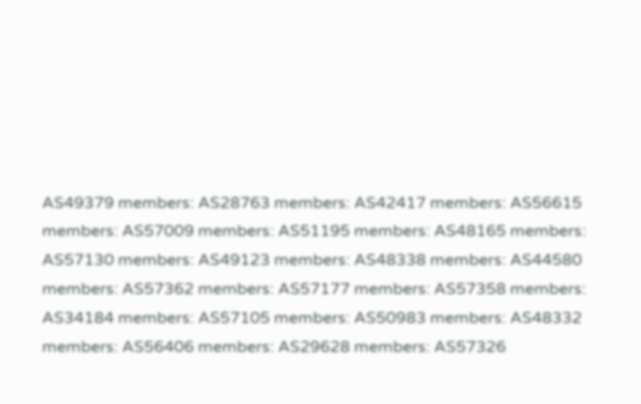AS49379 members: AS28763 members: AS42417 members: AS56615 members: AS57009 members: AS51195 members: AS48165 members: AS57130 members: AS49123 members: AS48338 members: AS44580 members: AS57362 members: AS57177 members: AS57358 members: AS34184 members: AS57105 members: AS50983 members: AS48332 members: AS56406 members: AS29628 members: AS57326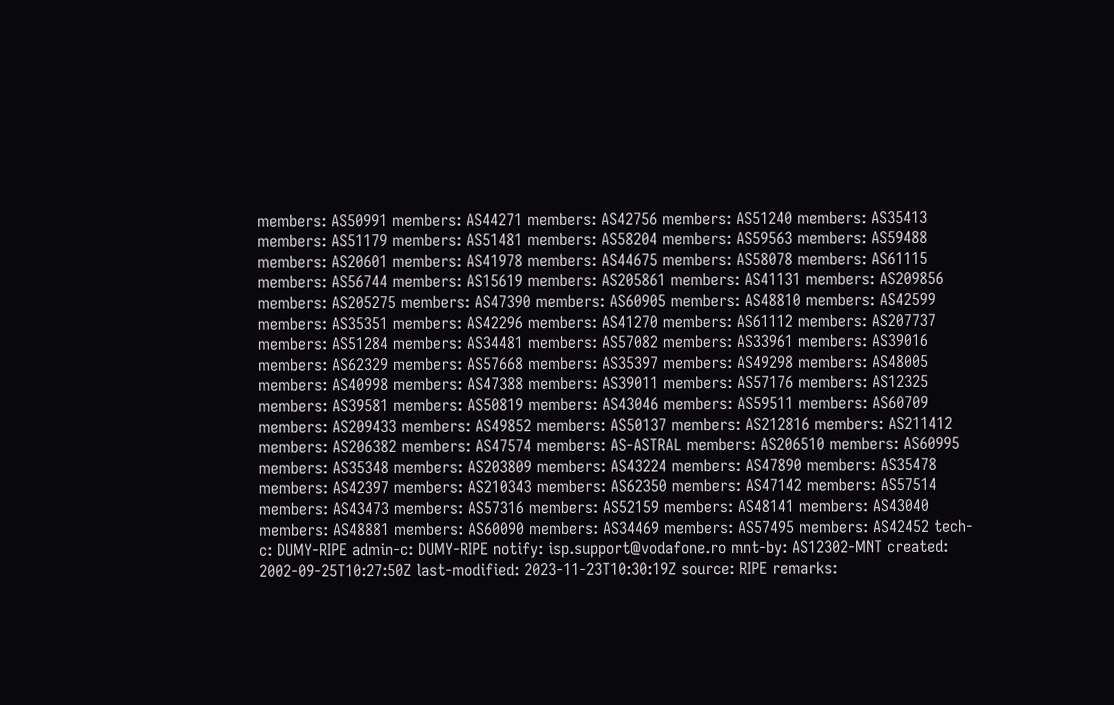members: AS50991 members: AS44271 members: AS42756 members: AS51240 members: AS35413 members: AS51179 members: AS51481 members: AS58204 members: AS59563 members: AS59488 members: AS20601 members: AS41978 members: AS44675 members: AS58078 members: AS61115 members: AS56744 members: AS15619 members: AS205861 members: AS41131 members: AS209856 members: AS205275 members: AS47390 members: AS60905 members: AS48810 members: AS42599 members: AS35351 members: AS42296 members: AS41270 members: AS61112 members: AS207737 members: AS51284 members: AS34481 members: AS57082 members: AS33961 members: AS39016 members: AS62329 members: AS57668 members: AS35397 members: AS49298 members: AS48005 members: AS40998 members: AS47388 members: AS39011 members: AS57176 members: AS12325 members: AS39581 members: AS50819 members: AS43046 members: AS59511 members: AS60709 members: AS209433 members: AS49852 members: AS50137 members: AS212816 members: AS211412 members: AS206382 members: AS47574 members: AS-ASTRAL members: AS206510 members: AS60995 members: AS35348 members: AS203809 members: AS43224 members: AS47890 members: AS35478 members: AS42397 members: AS210343 members: AS62350 members: AS47142 members: AS57514 members: AS43473 members: AS57316 members: AS52159 members: AS48141 members: AS43040 members: AS48881 members: AS60090 members: AS34469 members: AS57495 members: AS42452 tech-c: DUMY-RIPE admin-c: DUMY-RIPE notify: isp.support@vodafone.ro mnt-by: AS12302-MNT created: 2002-09-25T10:27:50Z last-modified: 2023-11-23T10:30:19Z source: RIPE remarks: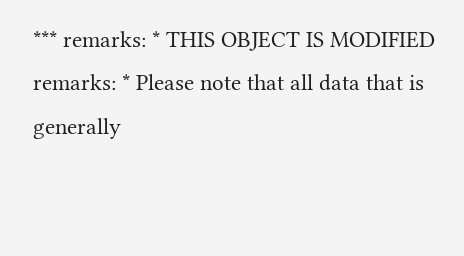*** remarks: * THIS OBJECT IS MODIFIED remarks: * Please note that all data that is generally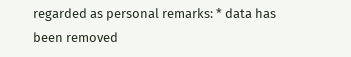regarded as personal remarks: * data has been removed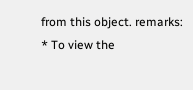from this object. remarks: * To view the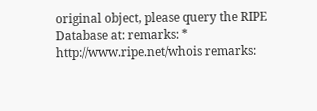original object, please query the RIPE Database at: remarks: * http://www.ripe.net/whois remarks: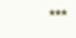***